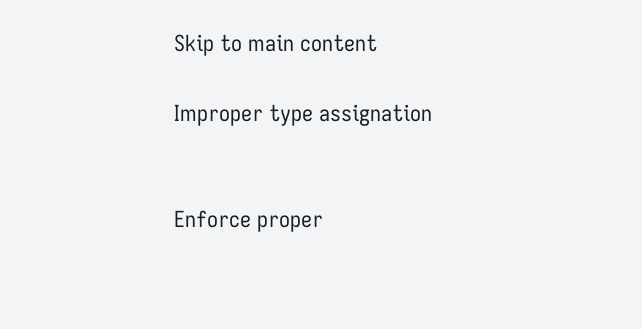Skip to main content

Improper type assignation


Enforce proper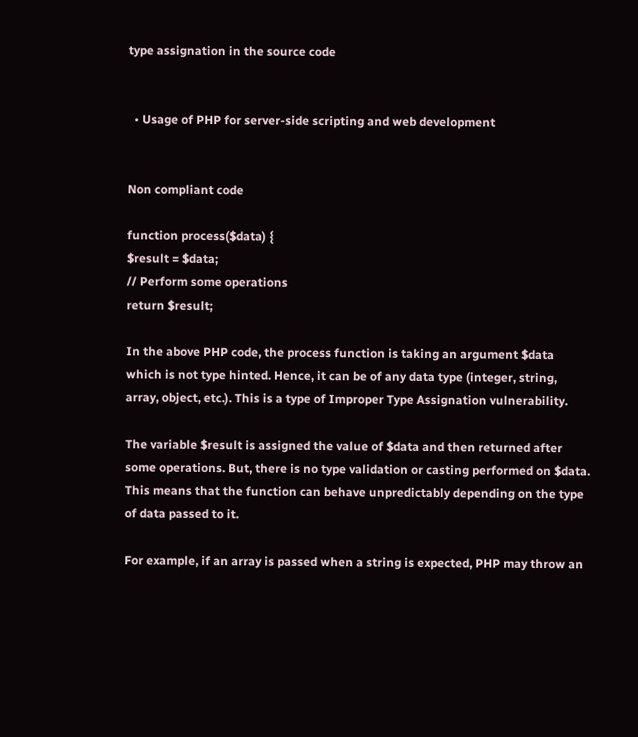type assignation in the source code


  • Usage of PHP for server-side scripting and web development


Non compliant code

function process($data) {
$result = $data;
// Perform some operations
return $result;

In the above PHP code, the process function is taking an argument $data which is not type hinted. Hence, it can be of any data type (integer, string, array, object, etc.). This is a type of Improper Type Assignation vulnerability.

The variable $result is assigned the value of $data and then returned after some operations. But, there is no type validation or casting performed on $data. This means that the function can behave unpredictably depending on the type of data passed to it.

For example, if an array is passed when a string is expected, PHP may throw an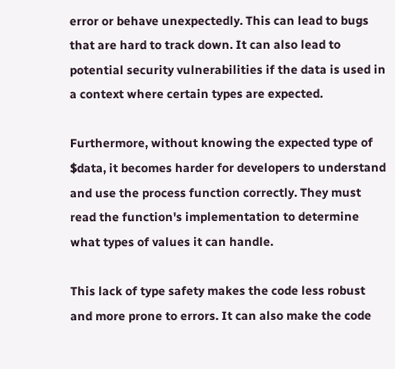error or behave unexpectedly. This can lead to bugs that are hard to track down. It can also lead to potential security vulnerabilities if the data is used in a context where certain types are expected.

Furthermore, without knowing the expected type of $data, it becomes harder for developers to understand and use the process function correctly. They must read the function's implementation to determine what types of values it can handle.

This lack of type safety makes the code less robust and more prone to errors. It can also make the code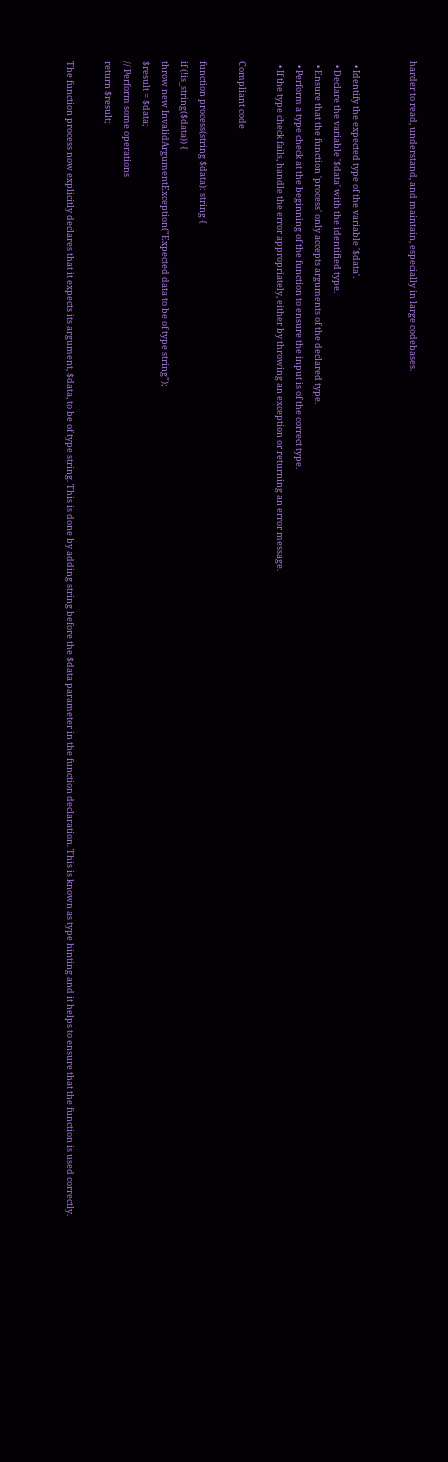harder to read, understand, and maintain, especially in large codebases.


  • Identify the expected type of the variable '$data'.
  • Declare the variable '$data' with the identified type.
  • Ensure that the function 'process' only accepts arguments of the declared type.
  • Perform a type check at the beginning of the function to ensure the input is of the correct type.
  • If the type check fails, handle the error appropriately, either by throwing an exception or returning an error message.

Compliant code

function process(string $data): string {
if (!is_string($data)) {
throw new InvalidArgumentException("Expected data to be of type string");
$result = $data;
// Perform some operations
return $result;

The function process now explicitly declares that it expects its argument, $data, to be of type string. This is done by adding string before the $data parameter in the function declaration. This is known as type hinting and it helps to ensure that the function is used correctly.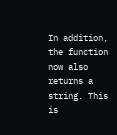In addition, the function now also returns a string. This is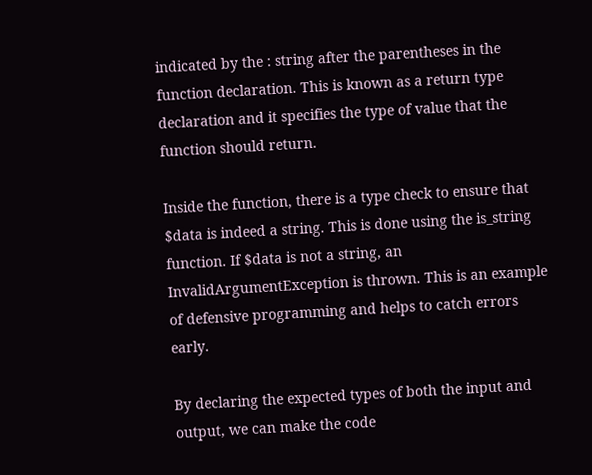indicated by the : string after the parentheses in the function declaration. This is known as a return type declaration and it specifies the type of value that the function should return.

Inside the function, there is a type check to ensure that $data is indeed a string. This is done using the is_string function. If $data is not a string, an InvalidArgumentException is thrown. This is an example of defensive programming and helps to catch errors early.

By declaring the expected types of both the input and output, we can make the code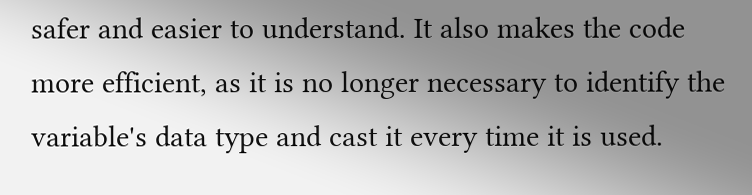safer and easier to understand. It also makes the code more efficient, as it is no longer necessary to identify the variable's data type and cast it every time it is used.